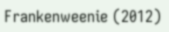Frankenweenie (2012)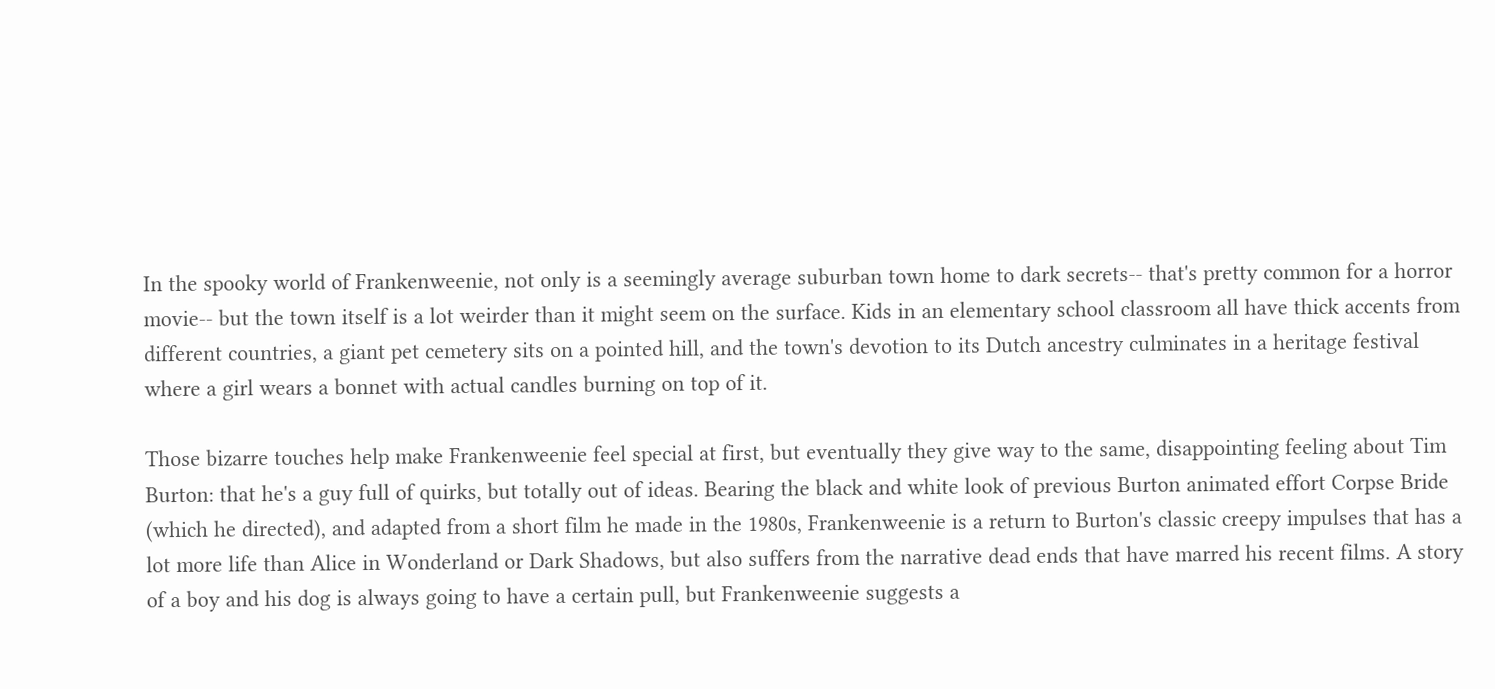In the spooky world of Frankenweenie, not only is a seemingly average suburban town home to dark secrets-- that's pretty common for a horror movie-- but the town itself is a lot weirder than it might seem on the surface. Kids in an elementary school classroom all have thick accents from different countries, a giant pet cemetery sits on a pointed hill, and the town's devotion to its Dutch ancestry culminates in a heritage festival where a girl wears a bonnet with actual candles burning on top of it.

Those bizarre touches help make Frankenweenie feel special at first, but eventually they give way to the same, disappointing feeling about Tim Burton: that he's a guy full of quirks, but totally out of ideas. Bearing the black and white look of previous Burton animated effort Corpse Bride (which he directed), and adapted from a short film he made in the 1980s, Frankenweenie is a return to Burton's classic creepy impulses that has a lot more life than Alice in Wonderland or Dark Shadows, but also suffers from the narrative dead ends that have marred his recent films. A story of a boy and his dog is always going to have a certain pull, but Frankenweenie suggests a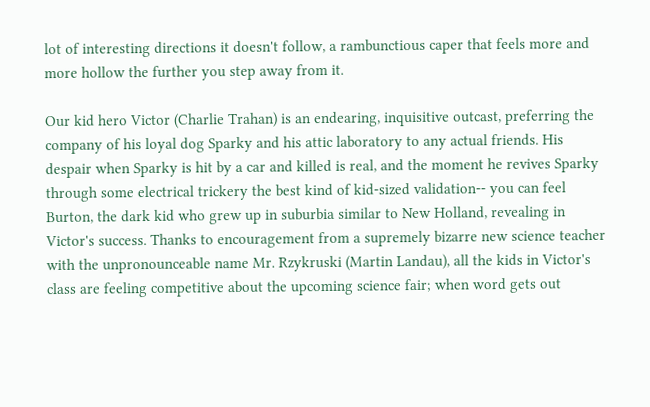lot of interesting directions it doesn't follow, a rambunctious caper that feels more and more hollow the further you step away from it.

Our kid hero Victor (Charlie Trahan) is an endearing, inquisitive outcast, preferring the company of his loyal dog Sparky and his attic laboratory to any actual friends. His despair when Sparky is hit by a car and killed is real, and the moment he revives Sparky through some electrical trickery the best kind of kid-sized validation-- you can feel Burton, the dark kid who grew up in suburbia similar to New Holland, revealing in Victor's success. Thanks to encouragement from a supremely bizarre new science teacher with the unpronounceable name Mr. Rzykruski (Martin Landau), all the kids in Victor's class are feeling competitive about the upcoming science fair; when word gets out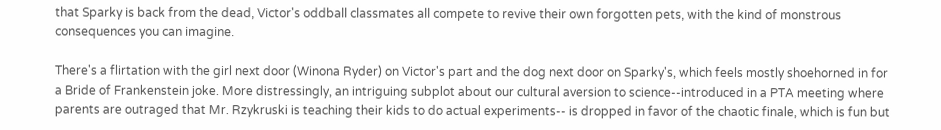that Sparky is back from the dead, Victor's oddball classmates all compete to revive their own forgotten pets, with the kind of monstrous consequences you can imagine.

There's a flirtation with the girl next door (Winona Ryder) on Victor's part and the dog next door on Sparky's, which feels mostly shoehorned in for a Bride of Frankenstein joke. More distressingly, an intriguing subplot about our cultural aversion to science--introduced in a PTA meeting where parents are outraged that Mr. Rzykruski is teaching their kids to do actual experiments-- is dropped in favor of the chaotic finale, which is fun but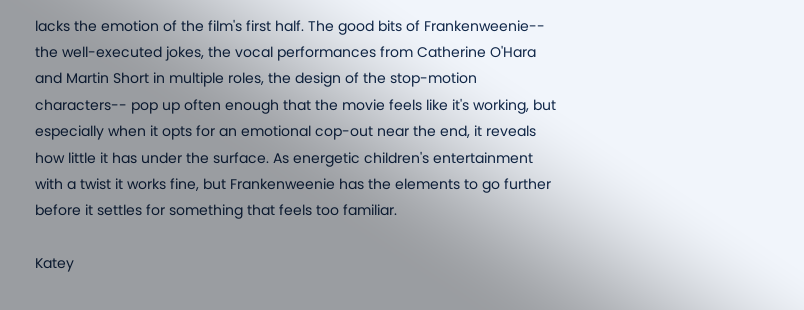lacks the emotion of the film's first half. The good bits of Frankenweenie-- the well-executed jokes, the vocal performances from Catherine O'Hara and Martin Short in multiple roles, the design of the stop-motion characters-- pop up often enough that the movie feels like it's working, but especially when it opts for an emotional cop-out near the end, it reveals how little it has under the surface. As energetic children's entertainment with a twist it works fine, but Frankenweenie has the elements to go further before it settles for something that feels too familiar.

Katey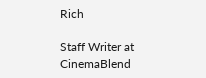Rich

Staff Writer at CinemaBlend